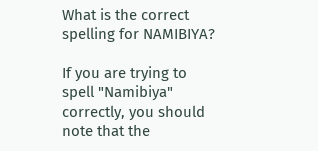What is the correct spelling for NAMIBIYA?

If you are trying to spell "Namibiya" correctly, you should note that the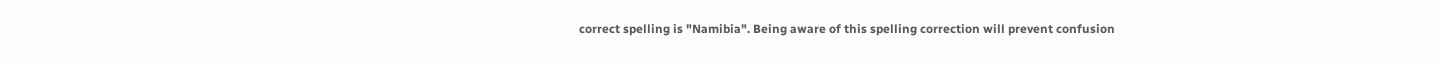correct spelling is "Namibia". Being aware of this spelling correction will prevent confusion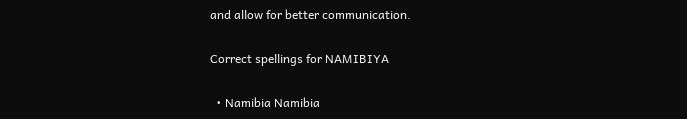and allow for better communication.

Correct spellings for NAMIBIYA

  • Namibia Namibia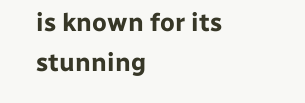is known for its stunning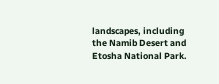landscapes, including the Namib Desert and Etosha National Park.